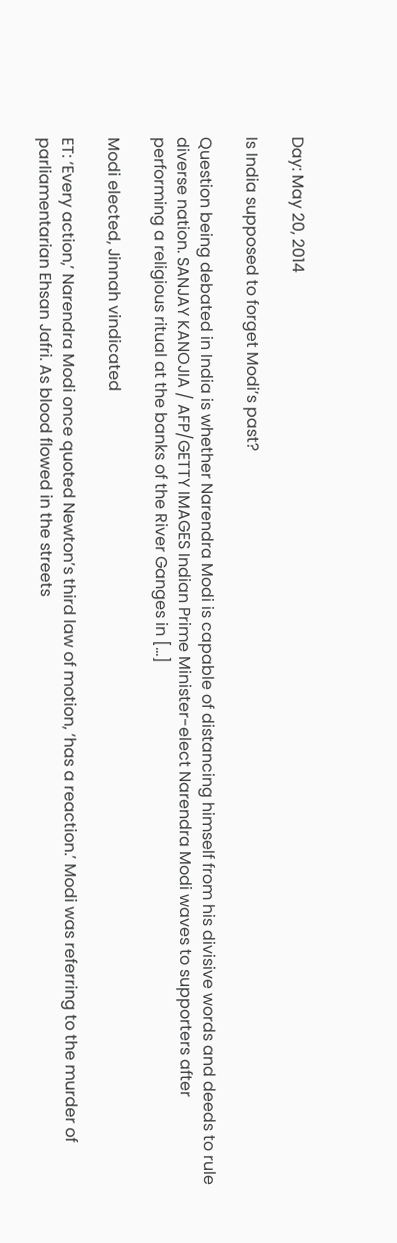Day: May 20, 2014

Is India supposed to forget Modi’s past?

Question being debated in India is whether Narendra Modi is capable of distancing himself from his divisive words and deeds to rule diverse nation. SANJAY KANOJIA / AFP/GETTY IMAGES Indian Prime Minister-elect Narendra Modi waves to supporters after performing a religious ritual at the banks of the River Ganges in […]

Modi elected, Jinnah vindicated

ET: ‘Every action,’ Narendra Modi once quoted Newton’s third law of motion, ‘has a reaction.’ Modi was referring to the murder of parliamentarian Ehsan Jafri. As blood flowed in the streets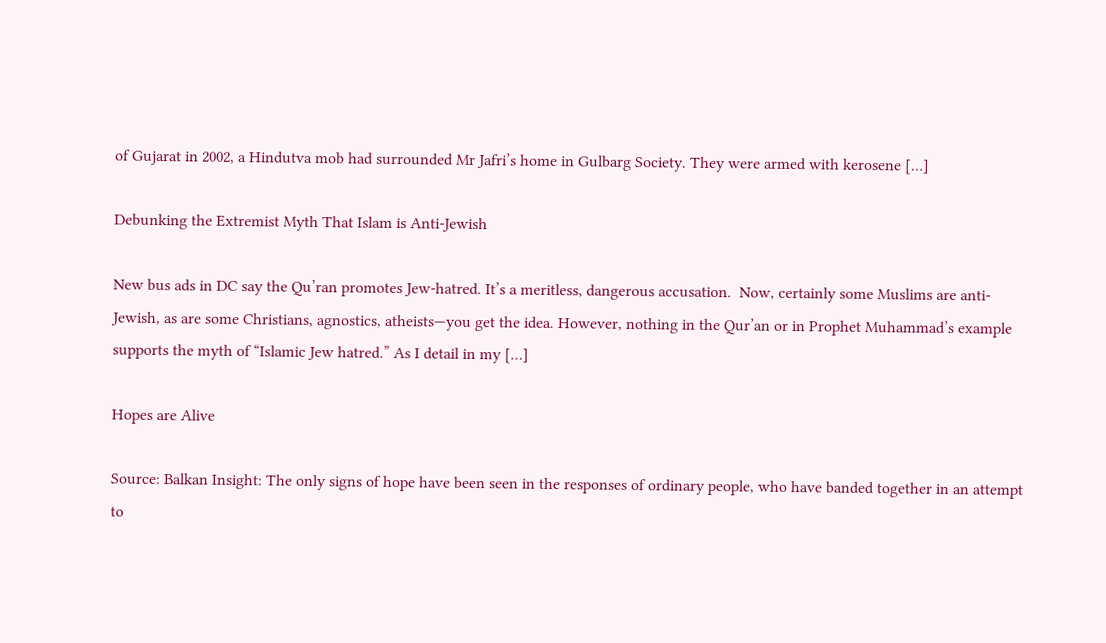of Gujarat in 2002, a Hindutva mob had surrounded Mr Jafri’s home in Gulbarg Society. They were armed with kerosene […]

Debunking the Extremist Myth That Islam is Anti-Jewish

New bus ads in DC say the Qu’ran promotes Jew-hatred. It’s a meritless, dangerous accusation.  Now, certainly some Muslims are anti-Jewish, as are some Christians, agnostics, atheists—you get the idea. However, nothing in the Qur’an or in Prophet Muhammad’s example supports the myth of “Islamic Jew hatred.” As I detail in my […]

Hopes are Alive

Source: Balkan Insight: The only signs of hope have been seen in the responses of ordinary people, who have banded together in an attempt to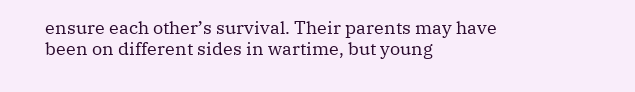ensure each other’s survival. Their parents may have been on different sides in wartime, but young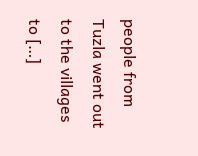people from Tuzla went out to the villages to […]